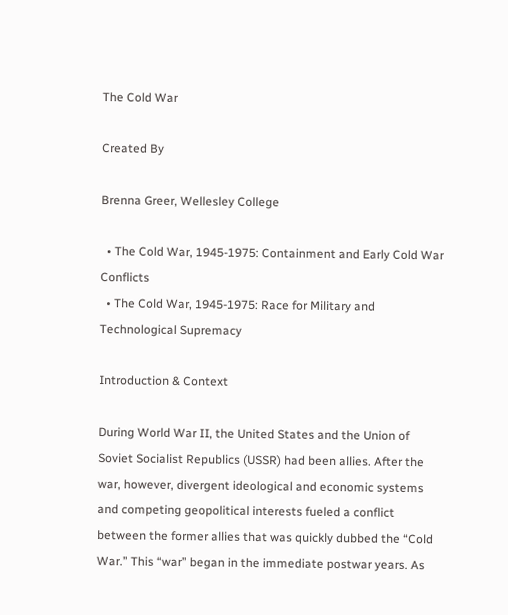The Cold War

Created By

Brenna Greer, Wellesley College

  • The Cold War, 1945-1975: Containment and Early Cold War Conflicts
  • The Cold War, 1945-1975: Race for Military and Technological Supremacy

Introduction & Context

During World War II, the United States and the Union of Soviet Socialist Republics (USSR) had been allies. After the war, however, divergent ideological and economic systems and competing geopolitical interests fueled a conflict between the former allies that was quickly dubbed the “Cold War.” This “war” began in the immediate postwar years. As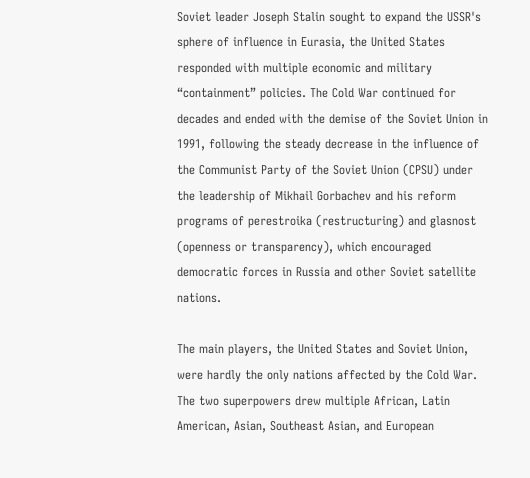Soviet leader Joseph Stalin sought to expand the USSR's sphere of influence in Eurasia, the United States responded with multiple economic and military “containment” policies. The Cold War continued for decades and ended with the demise of the Soviet Union in 1991, following the steady decrease in the influence of the Communist Party of the Soviet Union (CPSU) under the leadership of Mikhail Gorbachev and his reform programs of perestroika (restructuring) and glasnost (openness or transparency), which encouraged democratic forces in Russia and other Soviet satellite nations.

The main players, the United States and Soviet Union, were hardly the only nations affected by the Cold War. The two superpowers drew multiple African, Latin American, Asian, Southeast Asian, and European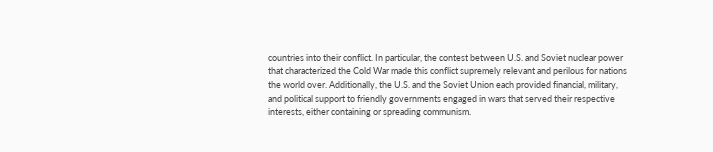countries into their conflict. In particular, the contest between U.S. and Soviet nuclear power that characterized the Cold War made this conflict supremely relevant and perilous for nations the world over. Additionally, the U.S. and the Soviet Union each provided financial, military, and political support to friendly governments engaged in wars that served their respective interests, either containing or spreading communism.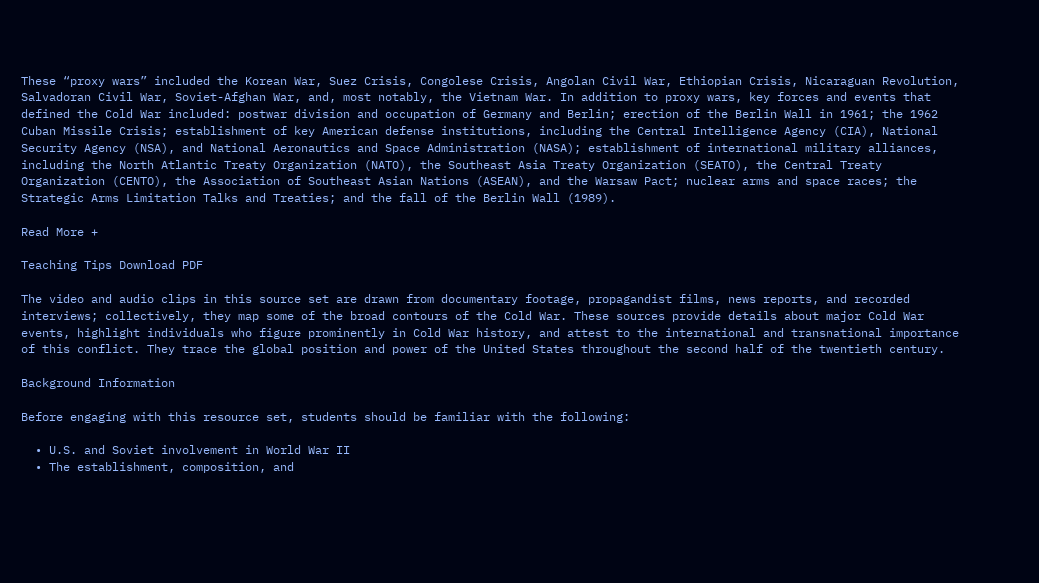These “proxy wars” included the Korean War, Suez Crisis, Congolese Crisis, Angolan Civil War, Ethiopian Crisis, Nicaraguan Revolution, Salvadoran Civil War, Soviet-Afghan War, and, most notably, the Vietnam War. In addition to proxy wars, key forces and events that defined the Cold War included: postwar division and occupation of Germany and Berlin; erection of the Berlin Wall in 1961; the 1962 Cuban Missile Crisis; establishment of key American defense institutions, including the Central Intelligence Agency (CIA), National Security Agency (NSA), and National Aeronautics and Space Administration (NASA); establishment of international military alliances, including the North Atlantic Treaty Organization (NATO), the Southeast Asia Treaty Organization (SEATO), the Central Treaty Organization (CENTO), the Association of Southeast Asian Nations (ASEAN), and the Warsaw Pact; nuclear arms and space races; the Strategic Arms Limitation Talks and Treaties; and the fall of the Berlin Wall (1989).

Read More +

Teaching Tips Download PDF

The video and audio clips in this source set are drawn from documentary footage, propagandist films, news reports, and recorded interviews; collectively, they map some of the broad contours of the Cold War. These sources provide details about major Cold War events, highlight individuals who figure prominently in Cold War history, and attest to the international and transnational importance of this conflict. They trace the global position and power of the United States throughout the second half of the twentieth century.

Background Information

Before engaging with this resource set, students should be familiar with the following:

  • U.S. and Soviet involvement in World War II
  • The establishment, composition, and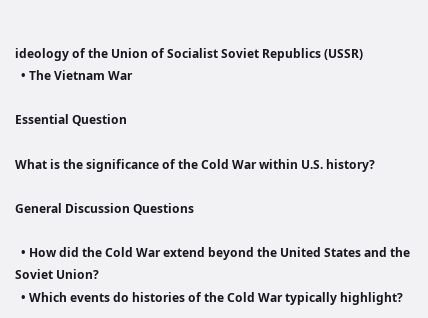ideology of the Union of Socialist Soviet Republics (USSR)
  • The Vietnam War

Essential Question

What is the significance of the Cold War within U.S. history?

General Discussion Questions

  • How did the Cold War extend beyond the United States and the Soviet Union?
  • Which events do histories of the Cold War typically highlight?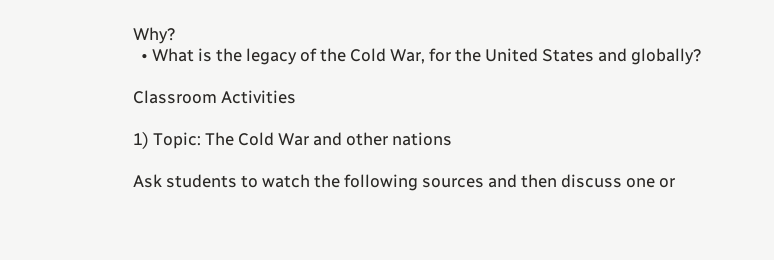Why?
  • What is the legacy of the Cold War, for the United States and globally?

Classroom Activities

1) Topic: The Cold War and other nations

Ask students to watch the following sources and then discuss one or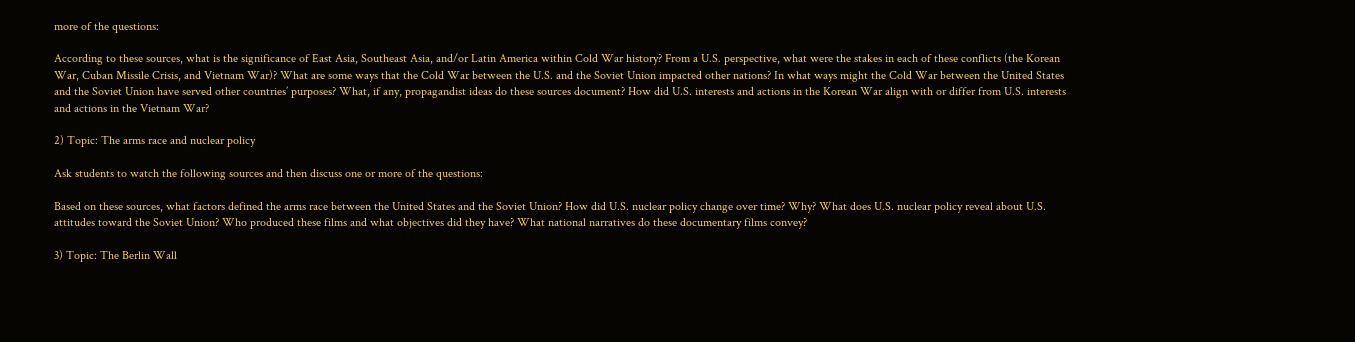more of the questions:

According to these sources, what is the significance of East Asia, Southeast Asia, and/or Latin America within Cold War history? From a U.S. perspective, what were the stakes in each of these conflicts (the Korean War, Cuban Missile Crisis, and Vietnam War)? What are some ways that the Cold War between the U.S. and the Soviet Union impacted other nations? In what ways might the Cold War between the United States and the Soviet Union have served other countries’ purposes? What, if any, propagandist ideas do these sources document? How did U.S. interests and actions in the Korean War align with or differ from U.S. interests and actions in the Vietnam War?

2) Topic: The arms race and nuclear policy

Ask students to watch the following sources and then discuss one or more of the questions:

Based on these sources, what factors defined the arms race between the United States and the Soviet Union? How did U.S. nuclear policy change over time? Why? What does U.S. nuclear policy reveal about U.S. attitudes toward the Soviet Union? Who produced these films and what objectives did they have? What national narratives do these documentary films convey?

3) Topic: The Berlin Wall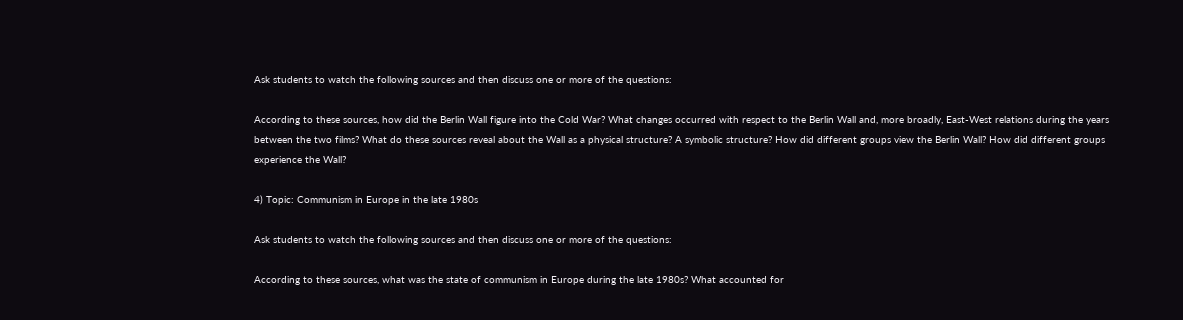Ask students to watch the following sources and then discuss one or more of the questions:

According to these sources, how did the Berlin Wall figure into the Cold War? What changes occurred with respect to the Berlin Wall and, more broadly, East-West relations during the years between the two films? What do these sources reveal about the Wall as a physical structure? A symbolic structure? How did different groups view the Berlin Wall? How did different groups experience the Wall?

4) Topic: Communism in Europe in the late 1980s

Ask students to watch the following sources and then discuss one or more of the questions:

According to these sources, what was the state of communism in Europe during the late 1980s? What accounted for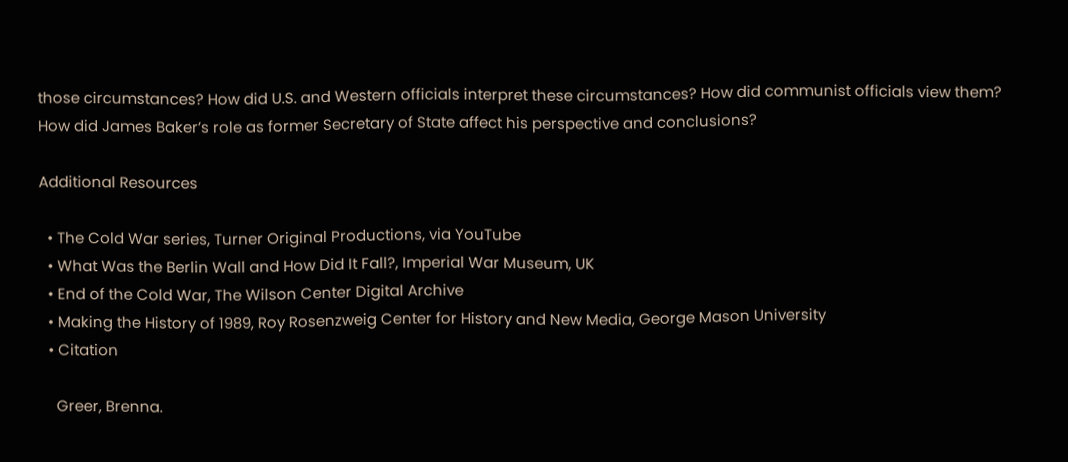those circumstances? How did U.S. and Western officials interpret these circumstances? How did communist officials view them? How did James Baker’s role as former Secretary of State affect his perspective and conclusions?

Additional Resources

  • The Cold War series, Turner Original Productions, via YouTube
  • What Was the Berlin Wall and How Did It Fall?, Imperial War Museum, UK
  • End of the Cold War, The Wilson Center Digital Archive
  • Making the History of 1989, Roy Rosenzweig Center for History and New Media, George Mason University
  • Citation

    Greer, Brenna.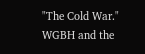"The Cold War." WGBH and the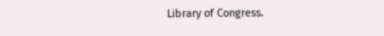Library of Congress.